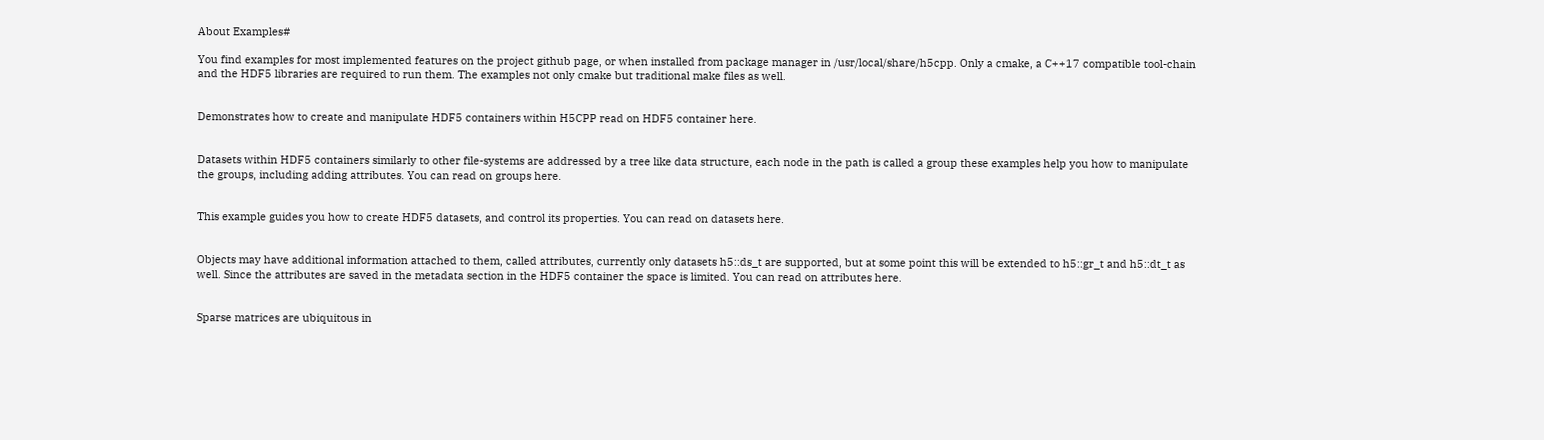About Examples#

You find examples for most implemented features on the project github page, or when installed from package manager in /usr/local/share/h5cpp. Only a cmake, a C++17 compatible tool-chain and the HDF5 libraries are required to run them. The examples not only cmake but traditional make files as well.


Demonstrates how to create and manipulate HDF5 containers within H5CPP read on HDF5 container here.


Datasets within HDF5 containers similarly to other file-systems are addressed by a tree like data structure, each node in the path is called a group these examples help you how to manipulate the groups, including adding attributes. You can read on groups here.


This example guides you how to create HDF5 datasets, and control its properties. You can read on datasets here.


Objects may have additional information attached to them, called attributes, currently only datasets h5::ds_t are supported, but at some point this will be extended to h5::gr_t and h5::dt_t as well. Since the attributes are saved in the metadata section in the HDF5 container the space is limited. You can read on attributes here.


Sparse matrices are ubiquitous in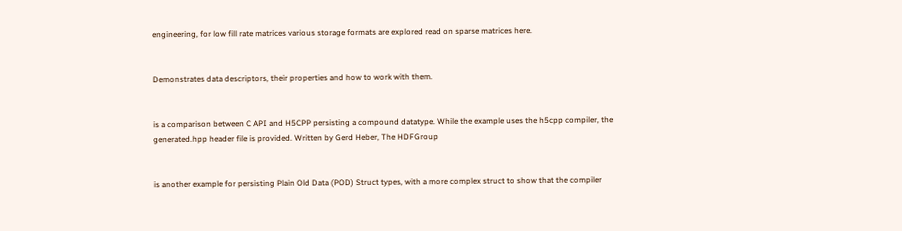engineering, for low fill rate matrices various storage formats are explored read on sparse matrices here.


Demonstrates data descriptors, their properties and how to work with them.


is a comparison between C API and H5CPP persisting a compound datatype. While the example uses the h5cpp compiler, the generated.hpp header file is provided. Written by Gerd Heber, The HDFGroup


is another example for persisting Plain Old Data (POD) Struct types, with a more complex struct to show that the compiler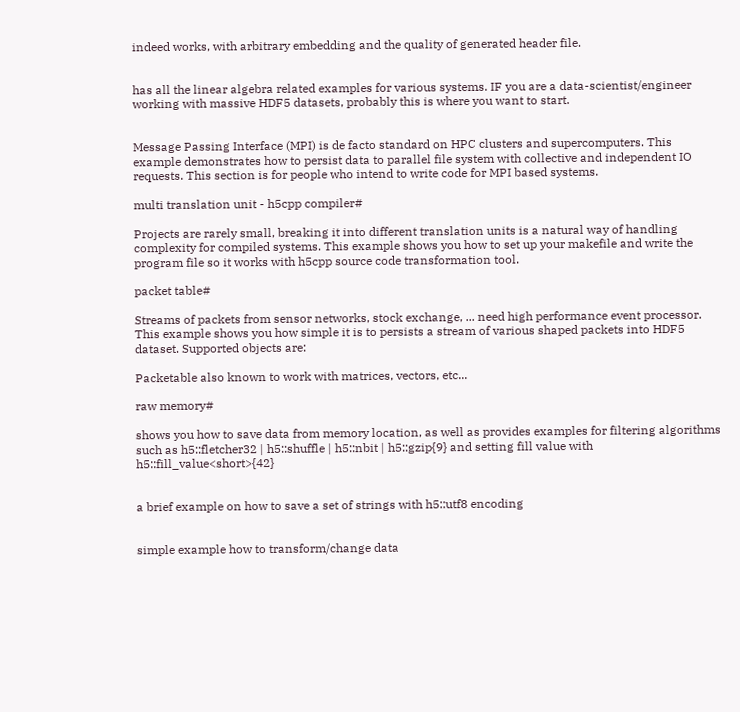indeed works, with arbitrary embedding and the quality of generated header file.


has all the linear algebra related examples for various systems. IF you are a data-scientist/engineer working with massive HDF5 datasets, probably this is where you want to start.


Message Passing Interface (MPI) is de facto standard on HPC clusters and supercomputers. This example demonstrates how to persist data to parallel file system with collective and independent IO requests. This section is for people who intend to write code for MPI based systems.

multi translation unit - h5cpp compiler#

Projects are rarely small, breaking it into different translation units is a natural way of handling complexity for compiled systems. This example shows you how to set up your makefile and write the program file so it works with h5cpp source code transformation tool.

packet table#

Streams of packets from sensor networks, stock exchange, ... need high performance event processor. This example shows you how simple it is to persists a stream of various shaped packets into HDF5 dataset. Supported objects are:

Packetable also known to work with matrices, vectors, etc...

raw memory#

shows you how to save data from memory location, as well as provides examples for filtering algorithms such as h5::fletcher32 | h5::shuffle | h5::nbit | h5::gzip{9} and setting fill value with h5::fill_value<short>{42}


a brief example on how to save a set of strings with h5::utf8 encoding


simple example how to transform/change data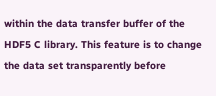within the data transfer buffer of the HDF5 C library. This feature is to change the data set transparently before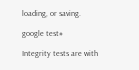loading, or saving.

google test#

Integrity tests are with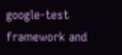google-test framework and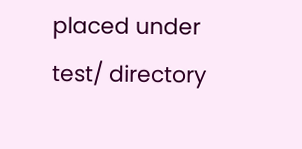placed under test/ directory